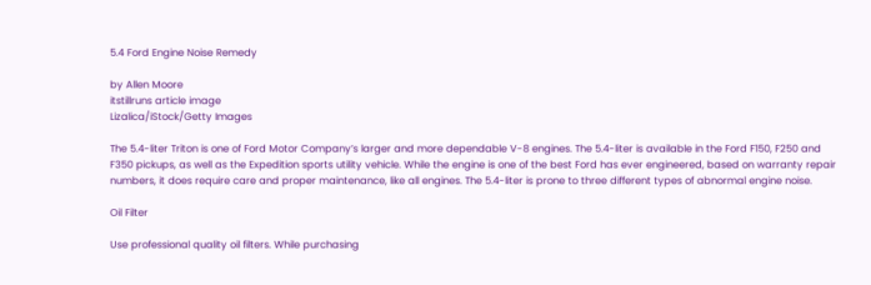5.4 Ford Engine Noise Remedy

by Allen Moore
itstillruns article image
Lizalica/iStock/Getty Images

The 5.4-liter Triton is one of Ford Motor Company’s larger and more dependable V-8 engines. The 5.4-liter is available in the Ford F150, F250 and F350 pickups, as well as the Expedition sports utility vehicle. While the engine is one of the best Ford has ever engineered, based on warranty repair numbers, it does require care and proper maintenance, like all engines. The 5.4-liter is prone to three different types of abnormal engine noise.

Oil Filter

Use professional quality oil filters. While purchasing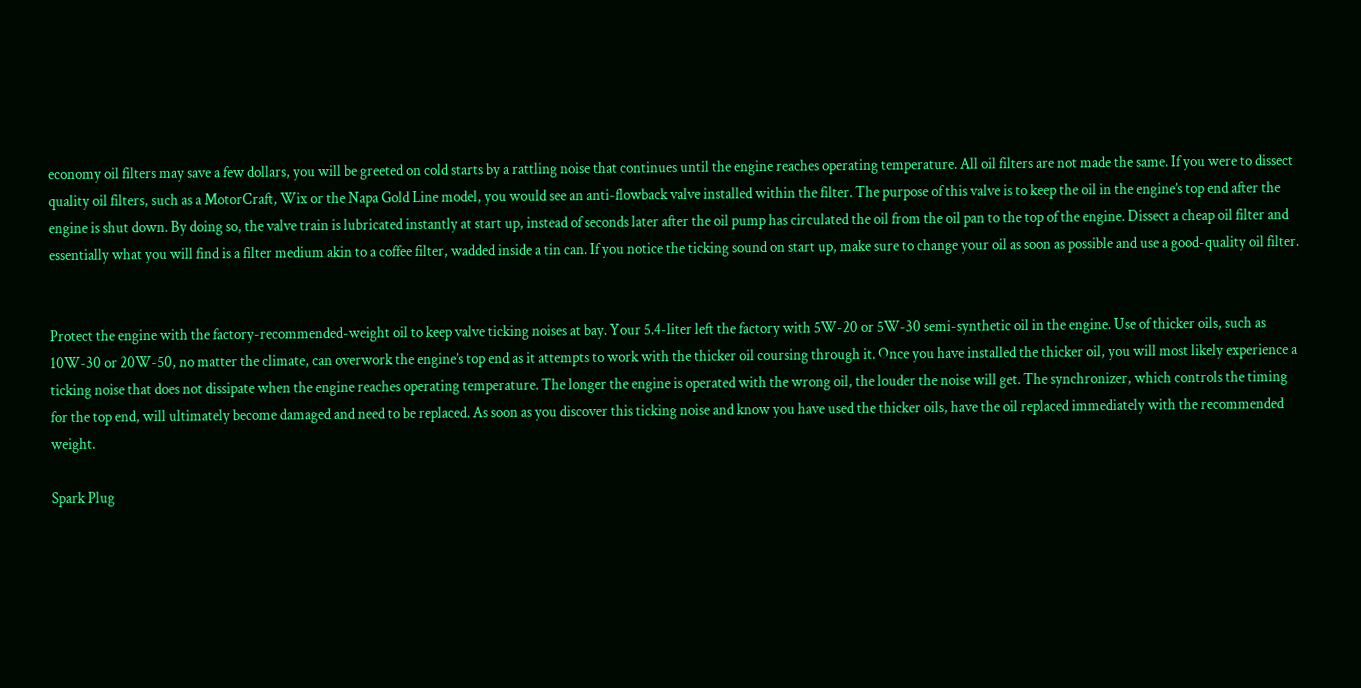economy oil filters may save a few dollars, you will be greeted on cold starts by a rattling noise that continues until the engine reaches operating temperature. All oil filters are not made the same. If you were to dissect quality oil filters, such as a MotorCraft, Wix or the Napa Gold Line model, you would see an anti-flowback valve installed within the filter. The purpose of this valve is to keep the oil in the engine’s top end after the engine is shut down. By doing so, the valve train is lubricated instantly at start up, instead of seconds later after the oil pump has circulated the oil from the oil pan to the top of the engine. Dissect a cheap oil filter and essentially what you will find is a filter medium akin to a coffee filter, wadded inside a tin can. If you notice the ticking sound on start up, make sure to change your oil as soon as possible and use a good-quality oil filter.


Protect the engine with the factory-recommended-weight oil to keep valve ticking noises at bay. Your 5.4-liter left the factory with 5W-20 or 5W-30 semi-synthetic oil in the engine. Use of thicker oils, such as 10W-30 or 20W-50, no matter the climate, can overwork the engine’s top end as it attempts to work with the thicker oil coursing through it. Once you have installed the thicker oil, you will most likely experience a ticking noise that does not dissipate when the engine reaches operating temperature. The longer the engine is operated with the wrong oil, the louder the noise will get. The synchronizer, which controls the timing for the top end, will ultimately become damaged and need to be replaced. As soon as you discover this ticking noise and know you have used the thicker oils, have the oil replaced immediately with the recommended weight.

Spark Plug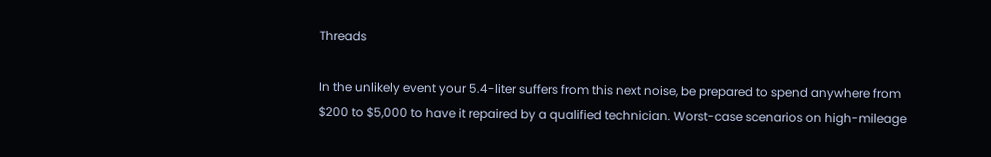Threads

In the unlikely event your 5.4-liter suffers from this next noise, be prepared to spend anywhere from $200 to $5,000 to have it repaired by a qualified technician. Worst-case scenarios on high-mileage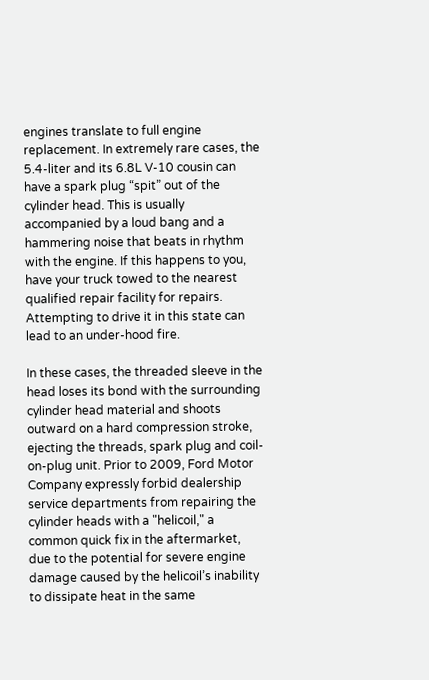engines translate to full engine replacement. In extremely rare cases, the 5.4-liter and its 6.8L V-10 cousin can have a spark plug “spit” out of the cylinder head. This is usually accompanied by a loud bang and a hammering noise that beats in rhythm with the engine. If this happens to you, have your truck towed to the nearest qualified repair facility for repairs. Attempting to drive it in this state can lead to an under-hood fire.

In these cases, the threaded sleeve in the head loses its bond with the surrounding cylinder head material and shoots outward on a hard compression stroke, ejecting the threads, spark plug and coil-on-plug unit. Prior to 2009, Ford Motor Company expressly forbid dealership service departments from repairing the cylinder heads with a "helicoil," a common quick fix in the aftermarket, due to the potential for severe engine damage caused by the helicoil’s inability to dissipate heat in the same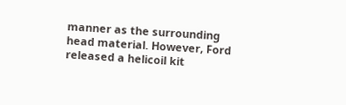manner as the surrounding head material. However, Ford released a helicoil kit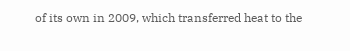of its own in 2009, which transferred heat to the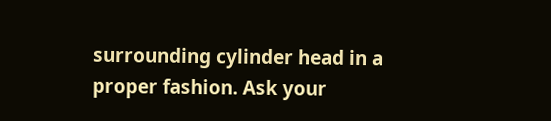surrounding cylinder head in a proper fashion. Ask your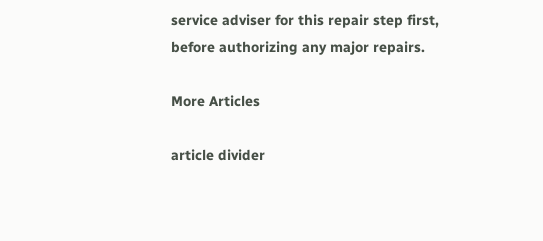service adviser for this repair step first, before authorizing any major repairs.

More Articles

article divider